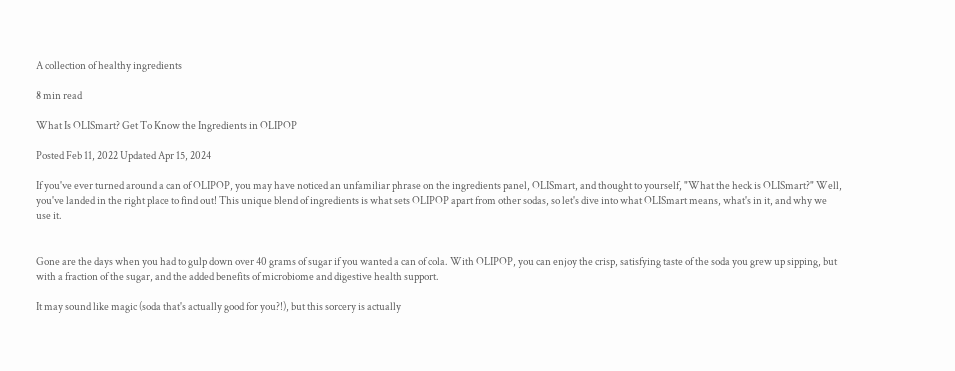A collection of healthy ingredients

8 min read

What Is OLISmart? Get To Know the Ingredients in OLIPOP

Posted Feb 11, 2022 Updated Apr 15, 2024

If you've ever turned around a can of OLIPOP, you may have noticed an unfamiliar phrase on the ingredients panel, OLISmart, and thought to yourself, "What the heck is OLISmart?" Well, you've landed in the right place to find out! This unique blend of ingredients is what sets OLIPOP apart from other sodas, so let's dive into what OLISmart means, what's in it, and why we use it.


Gone are the days when you had to gulp down over 40 grams of sugar if you wanted a can of cola. With OLIPOP, you can enjoy the crisp, satisfying taste of the soda you grew up sipping, but with a fraction of the sugar, and the added benefits of microbiome and digestive health support.

It may sound like magic (soda that's actually good for you?!), but this sorcery is actually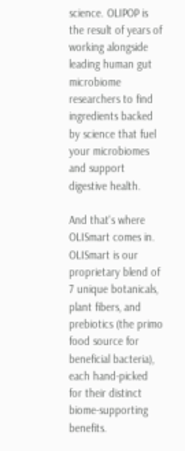science. OLIPOP is the result of years of working alongside leading human gut microbiome researchers to find ingredients backed by science that fuel your microbiomes and support digestive health.

And that's where OLISmart comes in. OLISmart is our proprietary blend of 7 unique botanicals, plant fibers, and prebiotics (the primo food source for beneficial bacteria), each hand-picked for their distinct biome-supporting benefits.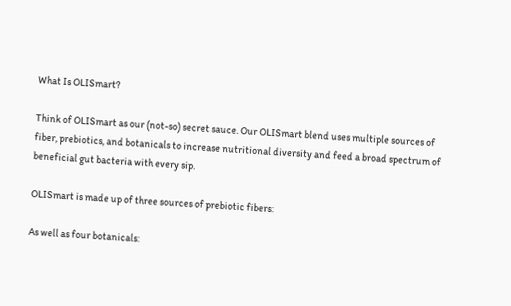What Is OLISmart?

Think of OLISmart as our (not-so) secret sauce. Our OLISmart blend uses multiple sources of fiber, prebiotics, and botanicals to increase nutritional diversity and feed a broad spectrum of beneficial gut bacteria with every sip.

OLISmart is made up of three sources of prebiotic fibers:

As well as four botanicals: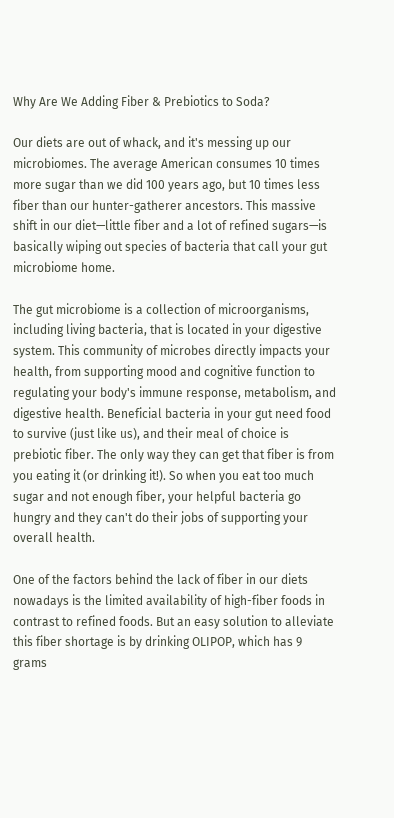Why Are We Adding Fiber & Prebiotics to Soda?

Our diets are out of whack, and it's messing up our microbiomes. The average American consumes 10 times more sugar than we did 100 years ago, but 10 times less fiber than our hunter-gatherer ancestors. This massive shift in our diet—little fiber and a lot of refined sugars—is basically wiping out species of bacteria that call your gut microbiome home.

The gut microbiome is a collection of microorganisms, including living bacteria, that is located in your digestive system. This community of microbes directly impacts your health, from supporting mood and cognitive function to regulating your body's immune response, metabolism, and digestive health. Beneficial bacteria in your gut need food to survive (just like us), and their meal of choice is prebiotic fiber. The only way they can get that fiber is from you eating it (or drinking it!). So when you eat too much sugar and not enough fiber, your helpful bacteria go hungry and they can't do their jobs of supporting your overall health.

One of the factors behind the lack of fiber in our diets nowadays is the limited availability of high-fiber foods in contrast to refined foods. But an easy solution to alleviate this fiber shortage is by drinking OLIPOP, which has 9 grams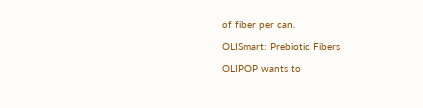of fiber per can.

OLISmart: Prebiotic Fibers

OLIPOP wants to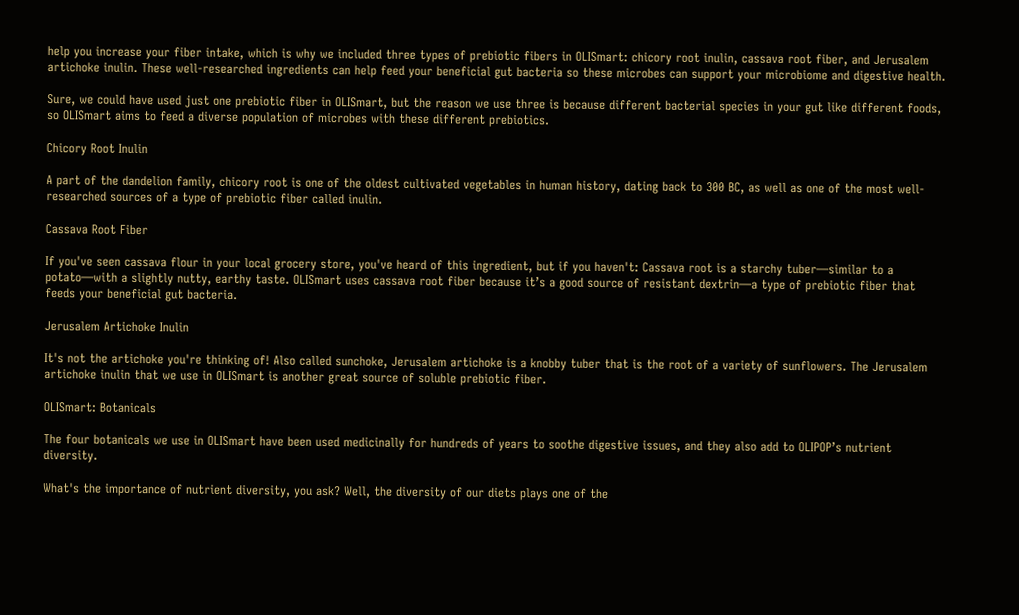help you increase your fiber intake, which is why we included three types of prebiotic fibers in OLISmart: chicory root inulin, cassava root fiber, and Jerusalem artichoke inulin. These well-researched ingredients can help feed your beneficial gut bacteria so these microbes can support your microbiome and digestive health.

Sure, we could have used just one prebiotic fiber in OLISmart, but the reason we use three is because different bacterial species in your gut like different foods, so OLISmart aims to feed a diverse population of microbes with these different prebiotics.

Chicory Root Inulin

A part of the dandelion family, chicory root is one of the oldest cultivated vegetables in human history, dating back to 300 BC, as well as one of the most well-researched sources of a type of prebiotic fiber called inulin.

Cassava Root Fiber

If you've seen cassava flour in your local grocery store, you've heard of this ingredient, but if you haven't: Cassava root is a starchy tuber—similar to a potato—with a slightly nutty, earthy taste. OLISmart uses cassava root fiber because it’s a good source of resistant dextrin—a type of prebiotic fiber that feeds your beneficial gut bacteria.

Jerusalem Artichoke Inulin

It's not the artichoke you're thinking of! Also called sunchoke, Jerusalem artichoke is a knobby tuber that is the root of a variety of sunflowers. The Jerusalem artichoke inulin that we use in OLISmart is another great source of soluble prebiotic fiber.

OLISmart: Botanicals

The four botanicals we use in OLISmart have been used medicinally for hundreds of years to soothe digestive issues, and they also add to OLIPOP’s nutrient diversity.

What's the importance of nutrient diversity, you ask? Well, the diversity of our diets plays one of the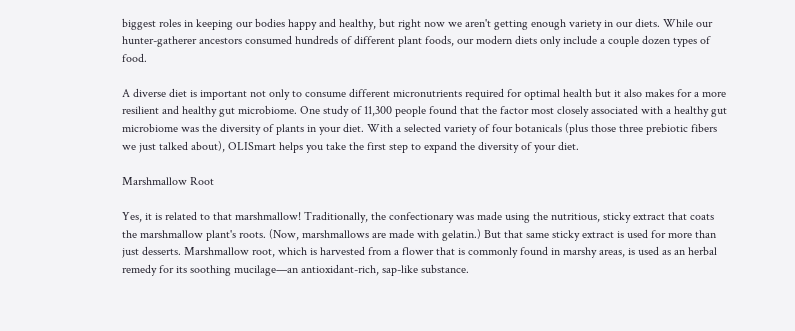biggest roles in keeping our bodies happy and healthy, but right now we aren't getting enough variety in our diets. While our hunter-gatherer ancestors consumed hundreds of different plant foods, our modern diets only include a couple dozen types of food.

A diverse diet is important not only to consume different micronutrients required for optimal health but it also makes for a more resilient and healthy gut microbiome. One study of 11,300 people found that the factor most closely associated with a healthy gut microbiome was the diversity of plants in your diet. With a selected variety of four botanicals (plus those three prebiotic fibers we just talked about), OLISmart helps you take the first step to expand the diversity of your diet.

Marshmallow Root

Yes, it is related to that marshmallow! Traditionally, the confectionary was made using the nutritious, sticky extract that coats the marshmallow plant's roots. (Now, marshmallows are made with gelatin.) But that same sticky extract is used for more than just desserts. Marshmallow root, which is harvested from a flower that is commonly found in marshy areas, is used as an herbal remedy for its soothing mucilage—an antioxidant-rich, sap-like substance.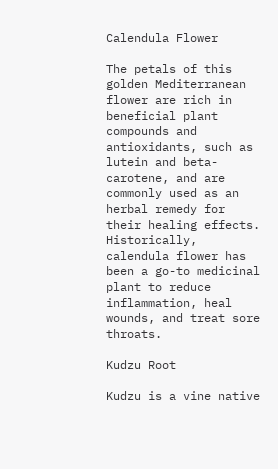Calendula Flower

The petals of this golden Mediterranean flower are rich in beneficial plant compounds and antioxidants, such as lutein and beta-carotene, and are commonly used as an herbal remedy for their healing effects. Historically, calendula flower has been a go-to medicinal plant to reduce inflammation, heal wounds, and treat sore throats.

Kudzu Root

Kudzu is a vine native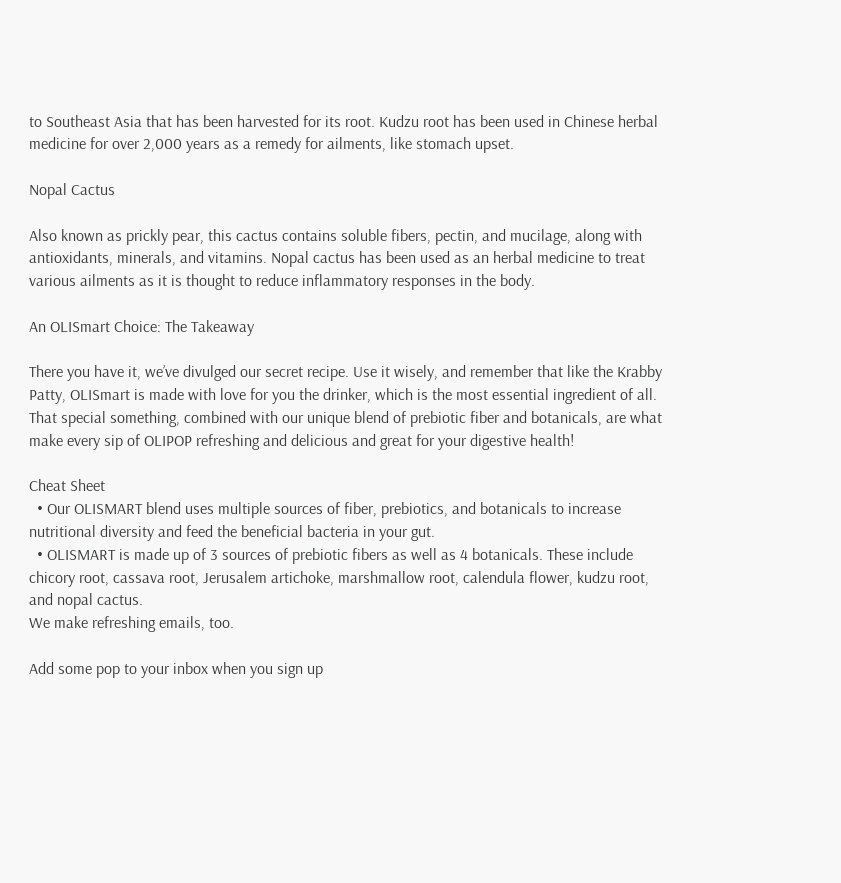to Southeast Asia that has been harvested for its root. Kudzu root has been used in Chinese herbal medicine for over 2,000 years as a remedy for ailments, like stomach upset.

Nopal Cactus

Also known as prickly pear, this cactus contains soluble fibers, pectin, and mucilage, along with antioxidants, minerals, and vitamins. Nopal cactus has been used as an herbal medicine to treat various ailments as it is thought to reduce inflammatory responses in the body.

An OLISmart Choice: The Takeaway

There you have it, we’ve divulged our secret recipe. Use it wisely, and remember that like the Krabby Patty, OLISmart is made with love for you the drinker, which is the most essential ingredient of all. That special something, combined with our unique blend of prebiotic fiber and botanicals, are what make every sip of OLIPOP refreshing and delicious and great for your digestive health!

Cheat Sheet
  • Our OLISMART blend uses multiple sources of fiber, prebiotics, and botanicals to increase nutritional diversity and feed the beneficial bacteria in your gut.
  • OLISMART is made up of 3 sources of prebiotic fibers as well as 4 botanicals. These include chicory root, cassava root, Jerusalem artichoke, marshmallow root, calendula flower, kudzu root, and nopal cactus.
We make refreshing emails, too.

Add some pop to your inbox when you sign up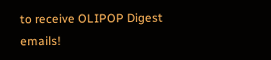to receive OLIPOP Digest emails!